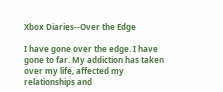Xbox Diaries--Over the Edge

I have gone over the edge. I have gone to far. My addiction has taken over my life, affected my relationships and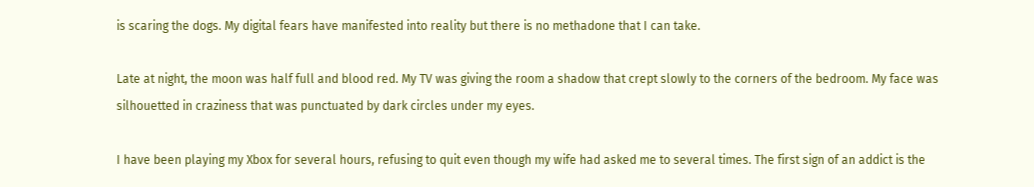is scaring the dogs. My digital fears have manifested into reality but there is no methadone that I can take.

Late at night, the moon was half full and blood red. My TV was giving the room a shadow that crept slowly to the corners of the bedroom. My face was silhouetted in craziness that was punctuated by dark circles under my eyes.

I have been playing my Xbox for several hours, refusing to quit even though my wife had asked me to several times. The first sign of an addict is the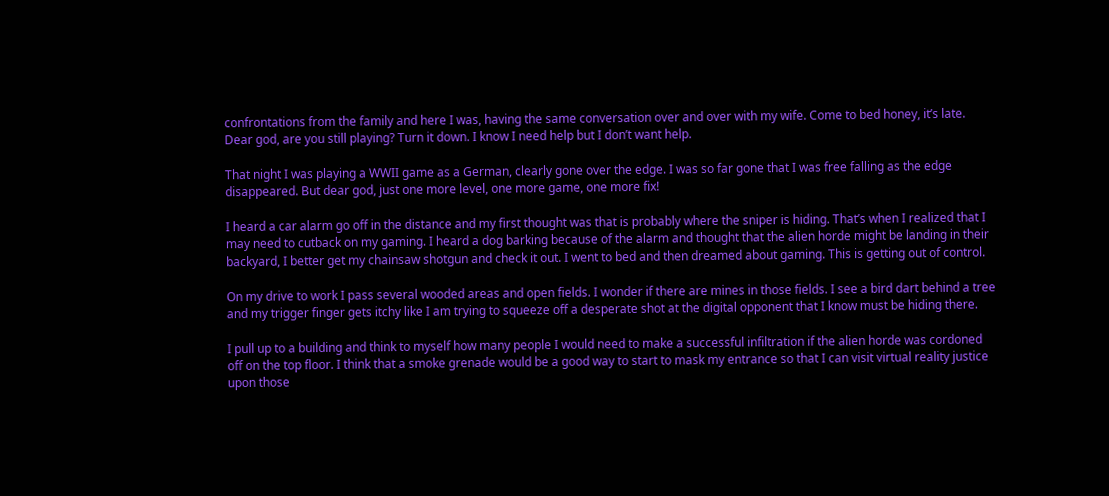confrontations from the family and here I was, having the same conversation over and over with my wife. Come to bed honey, it’s late. Dear god, are you still playing? Turn it down. I know I need help but I don’t want help.

That night I was playing a WWII game as a German, clearly gone over the edge. I was so far gone that I was free falling as the edge disappeared. But dear god, just one more level, one more game, one more fix!

I heard a car alarm go off in the distance and my first thought was that is probably where the sniper is hiding. That’s when I realized that I may need to cutback on my gaming. I heard a dog barking because of the alarm and thought that the alien horde might be landing in their backyard, I better get my chainsaw shotgun and check it out. I went to bed and then dreamed about gaming. This is getting out of control.

On my drive to work I pass several wooded areas and open fields. I wonder if there are mines in those fields. I see a bird dart behind a tree and my trigger finger gets itchy like I am trying to squeeze off a desperate shot at the digital opponent that I know must be hiding there.

I pull up to a building and think to myself how many people I would need to make a successful infiltration if the alien horde was cordoned off on the top floor. I think that a smoke grenade would be a good way to start to mask my entrance so that I can visit virtual reality justice upon those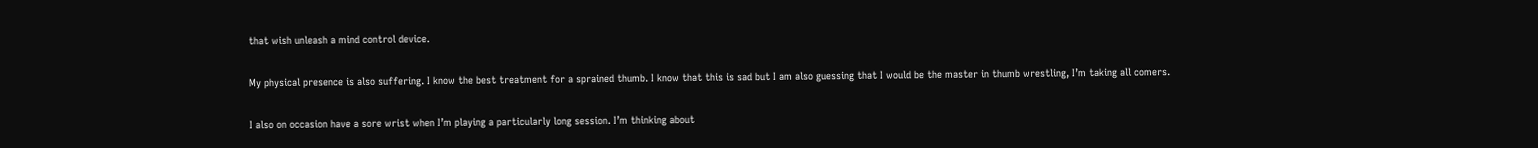that wish unleash a mind control device.

My physical presence is also suffering. I know the best treatment for a sprained thumb. I know that this is sad but I am also guessing that I would be the master in thumb wrestling, I’m taking all comers.

I also on occasion have a sore wrist when I’m playing a particularly long session. I’m thinking about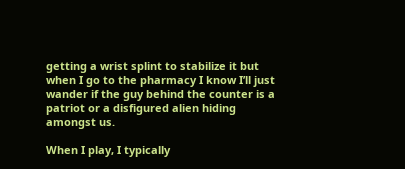getting a wrist splint to stabilize it but when I go to the pharmacy I know I’ll just wander if the guy behind the counter is a patriot or a disfigured alien hiding amongst us.

When I play, I typically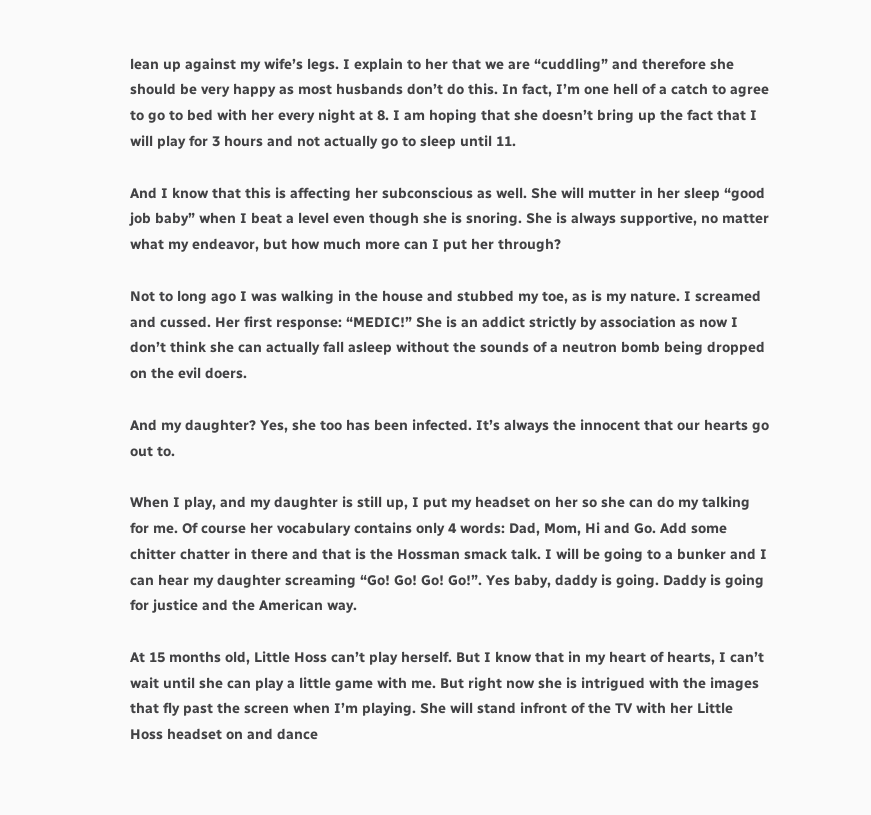lean up against my wife’s legs. I explain to her that we are “cuddling” and therefore she should be very happy as most husbands don’t do this. In fact, I’m one hell of a catch to agree to go to bed with her every night at 8. I am hoping that she doesn’t bring up the fact that I will play for 3 hours and not actually go to sleep until 11.

And I know that this is affecting her subconscious as well. She will mutter in her sleep “good job baby” when I beat a level even though she is snoring. She is always supportive, no matter what my endeavor, but how much more can I put her through?

Not to long ago I was walking in the house and stubbed my toe, as is my nature. I screamed and cussed. Her first response: “MEDIC!” She is an addict strictly by association as now I don’t think she can actually fall asleep without the sounds of a neutron bomb being dropped on the evil doers.

And my daughter? Yes, she too has been infected. It’s always the innocent that our hearts go out to.

When I play, and my daughter is still up, I put my headset on her so she can do my talking for me. Of course her vocabulary contains only 4 words: Dad, Mom, Hi and Go. Add some chitter chatter in there and that is the Hossman smack talk. I will be going to a bunker and I can hear my daughter screaming “Go! Go! Go! Go!”. Yes baby, daddy is going. Daddy is going for justice and the American way.

At 15 months old, Little Hoss can’t play herself. But I know that in my heart of hearts, I can’t wait until she can play a little game with me. But right now she is intrigued with the images that fly past the screen when I’m playing. She will stand infront of the TV with her Little Hoss headset on and dance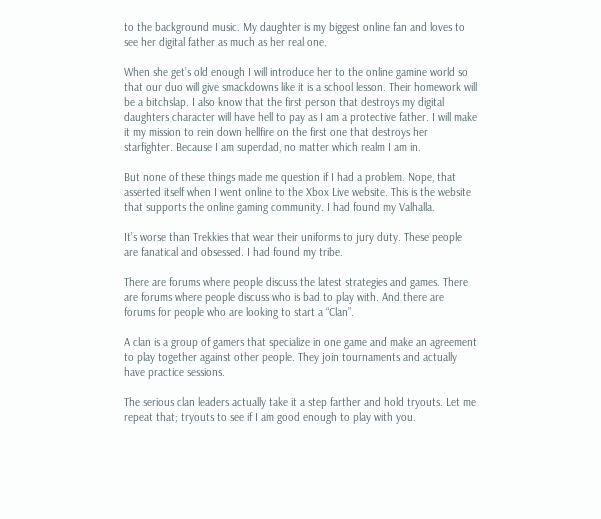to the background music. My daughter is my biggest online fan and loves to see her digital father as much as her real one.

When she get’s old enough I will introduce her to the online gamine world so that our duo will give smackdowns like it is a school lesson. Their homework will be a bitchslap. I also know that the first person that destroys my digital daughters character will have hell to pay as I am a protective father. I will make it my mission to rein down hellfire on the first one that destroys her starfighter. Because I am superdad, no matter which realm I am in.

But none of these things made me question if I had a problem. Nope, that asserted itself when I went online to the Xbox Live website. This is the website that supports the online gaming community. I had found my Valhalla.

It’s worse than Trekkies that wear their uniforms to jury duty. These people are fanatical and obsessed. I had found my tribe.

There are forums where people discuss the latest strategies and games. There are forums where people discuss who is bad to play with. And there are forums for people who are looking to start a “Clan”.

A clan is a group of gamers that specialize in one game and make an agreement to play together against other people. They join tournaments and actually have practice sessions.

The serious clan leaders actually take it a step farther and hold tryouts. Let me repeat that; tryouts to see if I am good enough to play with you.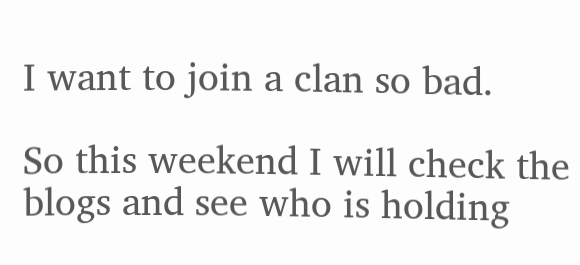I want to join a clan so bad.

So this weekend I will check the blogs and see who is holding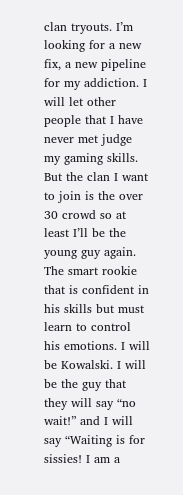clan tryouts. I’m looking for a new fix, a new pipeline for my addiction. I will let other people that I have never met judge my gaming skills. But the clan I want to join is the over 30 crowd so at least I’ll be the young guy again. The smart rookie that is confident in his skills but must learn to control his emotions. I will be Kowalski. I will be the guy that they will say “no wait!” and I will say “Waiting is for sissies! I am a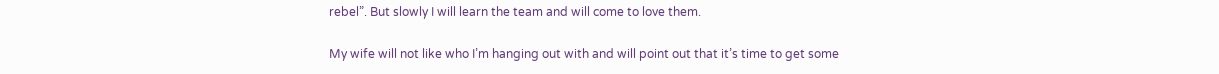rebel”. But slowly I will learn the team and will come to love them.

My wife will not like who I’m hanging out with and will point out that it’s time to get some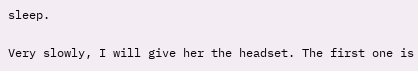sleep.

Very slowly, I will give her the headset. The first one is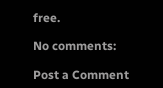free.

No comments:

Post a Comment